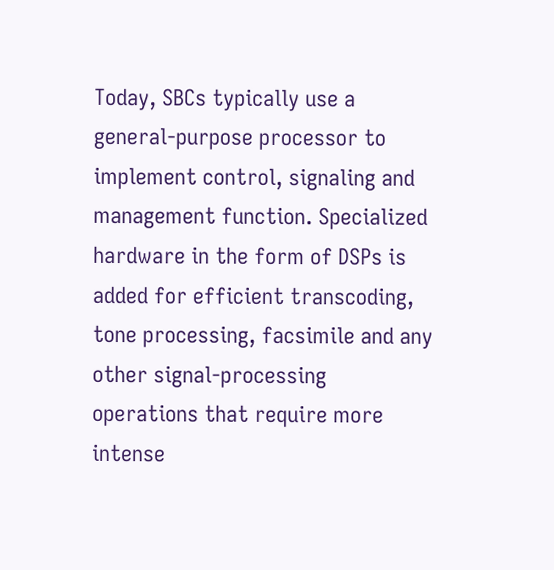Today, SBCs typically use a general-purpose processor to implement control, signaling and management function. Specialized hardware in the form of DSPs is added for efficient transcoding, tone processing, facsimile and any other signal-processing operations that require more intense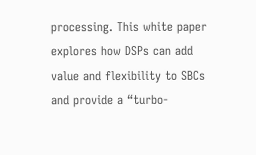processing. This white paper explores how DSPs can add value and flexibility to SBCs and provide a “turbo-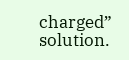charged” solution.